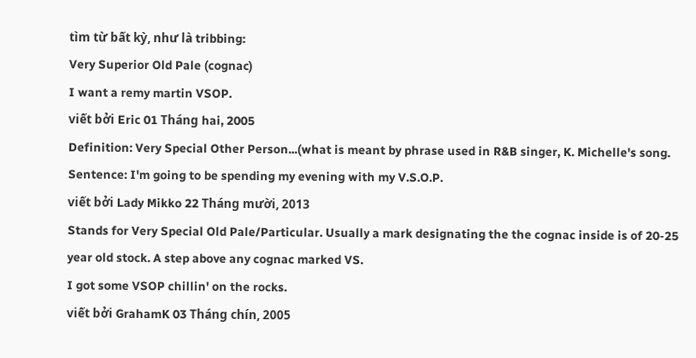tìm từ bất kỳ, như là tribbing:
Very Superior Old Pale (cognac)
I want a remy martin VSOP.
viết bởi Eric 01 Tháng hai, 2005
Definition: Very Special Other Person...(what is meant by phrase used in R&B singer, K. Michelle's song.
Sentence: I'm going to be spending my evening with my V.S.O.P.
viết bởi Lady Mikko 22 Tháng mười, 2013
Stands for Very Special Old Pale/Particular. Usually a mark designating the the cognac inside is of 20-25 year old stock. A step above any cognac marked VS.
I got some VSOP chillin' on the rocks.
viết bởi GrahamK 03 Tháng chín, 2005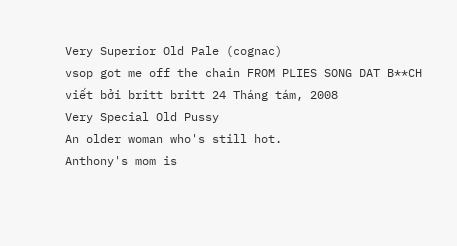Very Superior Old Pale (cognac)
vsop got me off the chain FROM PLIES SONG DAT B**CH
viết bởi britt britt 24 Tháng tám, 2008
Very Special Old Pussy
An older woman who's still hot.
Anthony's mom is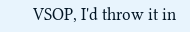VSOP, I'd throw it in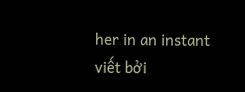her in an instant
viết bởi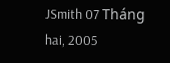JSmith 07 Tháng hai, 2005